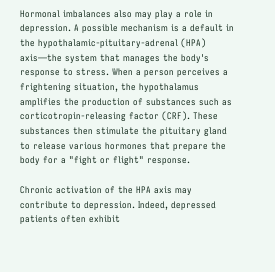Hormonal imbalances also may play a role in depression. A possible mechanism is a default in the hypothalamic-pituitary-adrenal (HPA) axis—the system that manages the body's response to stress. When a person perceives a frightening situation, the hypothalamus amplifies the production of substances such as corticotropin-releasing factor (CRF). These substances then stimulate the pituitary gland to release various hormones that prepare the body for a "fight or flight" response.

Chronic activation of the HPA axis may contribute to depression. Indeed, depressed patients often exhibit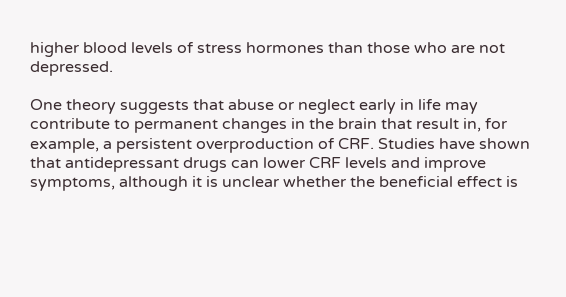higher blood levels of stress hormones than those who are not depressed.

One theory suggests that abuse or neglect early in life may contribute to permanent changes in the brain that result in, for example, a persistent overproduction of CRF. Studies have shown that antidepressant drugs can lower CRF levels and improve symptoms, although it is unclear whether the beneficial effect is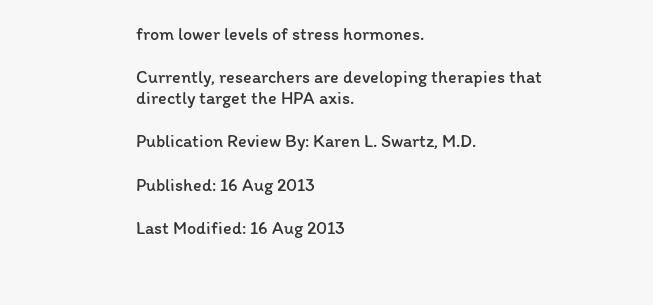from lower levels of stress hormones.

Currently, researchers are developing therapies that directly target the HPA axis.

Publication Review By: Karen L. Swartz, M.D.

Published: 16 Aug 2013

Last Modified: 16 Aug 2013